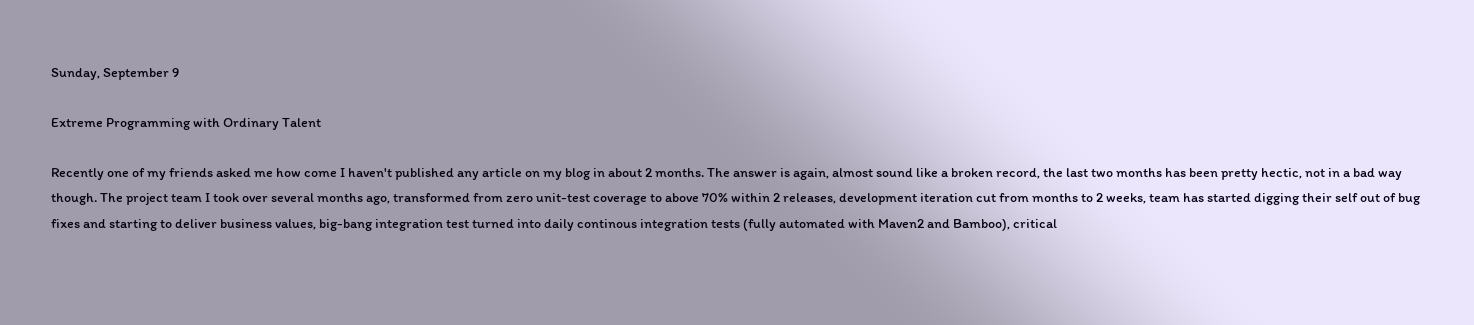Sunday, September 9

Extreme Programming with Ordinary Talent

Recently one of my friends asked me how come I haven't published any article on my blog in about 2 months. The answer is again, almost sound like a broken record, the last two months has been pretty hectic, not in a bad way though. The project team I took over several months ago, transformed from zero unit-test coverage to above 70% within 2 releases, development iteration cut from months to 2 weeks, team has started digging their self out of bug fixes and starting to deliver business values, big-bang integration test turned into daily continous integration tests (fully automated with Maven2 and Bamboo), critical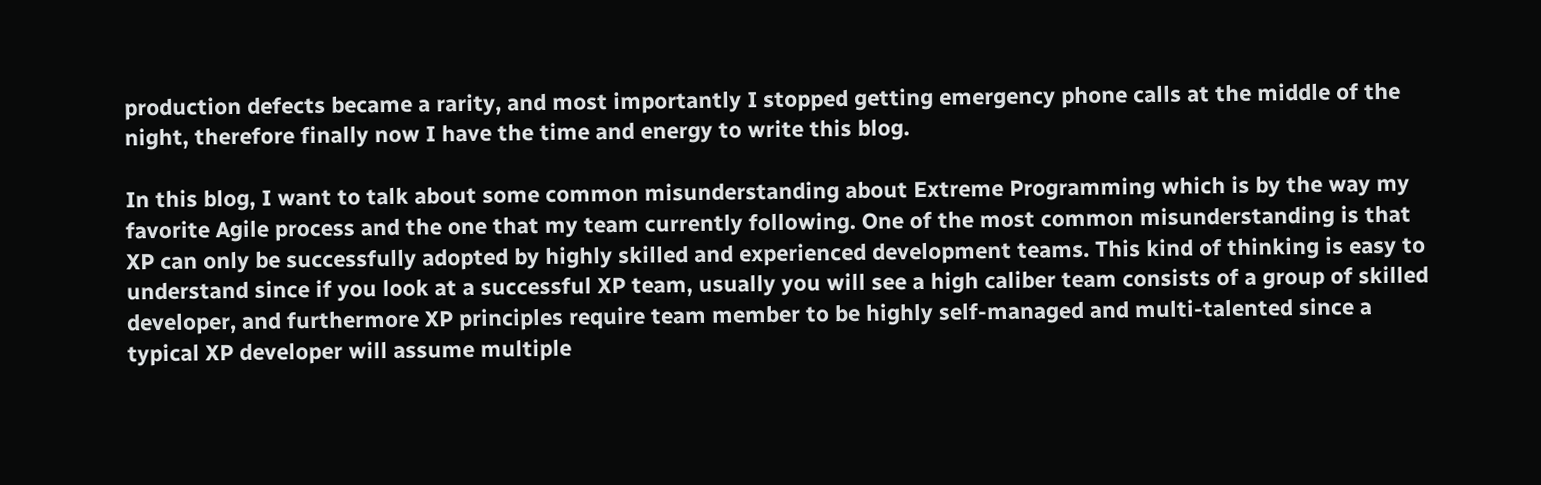production defects became a rarity, and most importantly I stopped getting emergency phone calls at the middle of the night, therefore finally now I have the time and energy to write this blog.

In this blog, I want to talk about some common misunderstanding about Extreme Programming which is by the way my favorite Agile process and the one that my team currently following. One of the most common misunderstanding is that XP can only be successfully adopted by highly skilled and experienced development teams. This kind of thinking is easy to understand since if you look at a successful XP team, usually you will see a high caliber team consists of a group of skilled developer, and furthermore XP principles require team member to be highly self-managed and multi-talented since a typical XP developer will assume multiple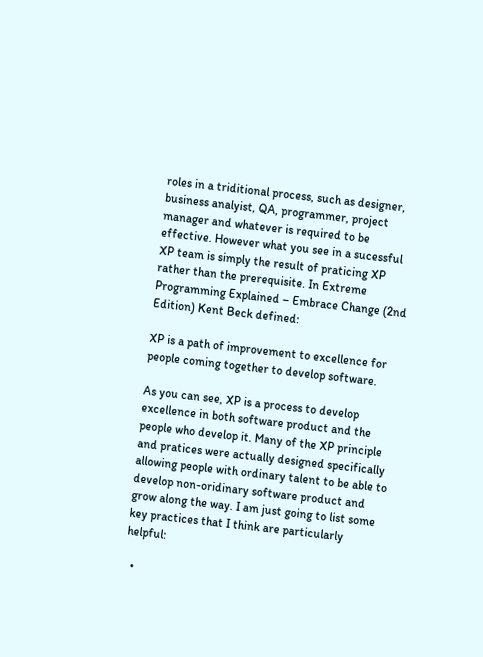roles in a triditional process, such as designer, business analyist, QA, programmer, project manager and whatever is required to be effective. However what you see in a sucessful XP team is simply the result of praticing XP rather than the prerequisite. In Extreme Programming Explained – Embrace Change (2nd Edition) Kent Beck defined:

XP is a path of improvement to excellence for people coming together to develop software.

As you can see, XP is a process to develop excellence in both software product and the people who develop it. Many of the XP principle and pratices were actually designed specifically allowing people with ordinary talent to be able to develop non-oridinary software product and grow along the way. I am just going to list some key practices that I think are particularly helpful:

  •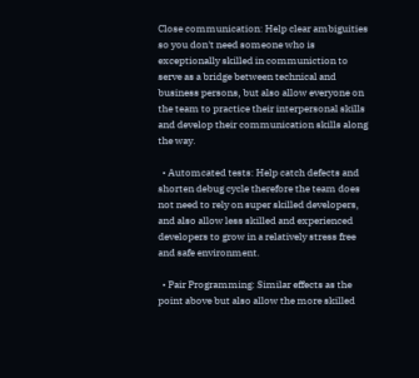Close communication: Help clear ambiguities so you don't need someone who is exceptionally skilled in communiction to serve as a bridge between technical and business persons, but also allow everyone on the team to practice their interpersonal skills and develop their communication skills along the way.

  • Automcated tests: Help catch defects and shorten debug cycle therefore the team does not need to rely on super skilled developers, and also allow less skilled and experienced developers to grow in a relatively stress free and safe environment.

  • Pair Programming: Similar effects as the point above but also allow the more skilled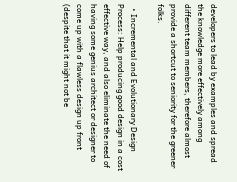developers to lead by examples and spread the knowledge more effectively among different team members, therefore almost provide a shortcut to seniority for the greener folks.

  • Incremental and Evolutionary Design Process: Help producing good design in a cost effective way, and also eliminate the need of having some genius architect or designer to come up with a flawless design up front (despite that it might not be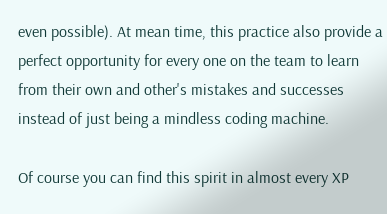even possible). At mean time, this practice also provide a perfect opportunity for every one on the team to learn from their own and other's mistakes and successes instead of just being a mindless coding machine.

Of course you can find this spirit in almost every XP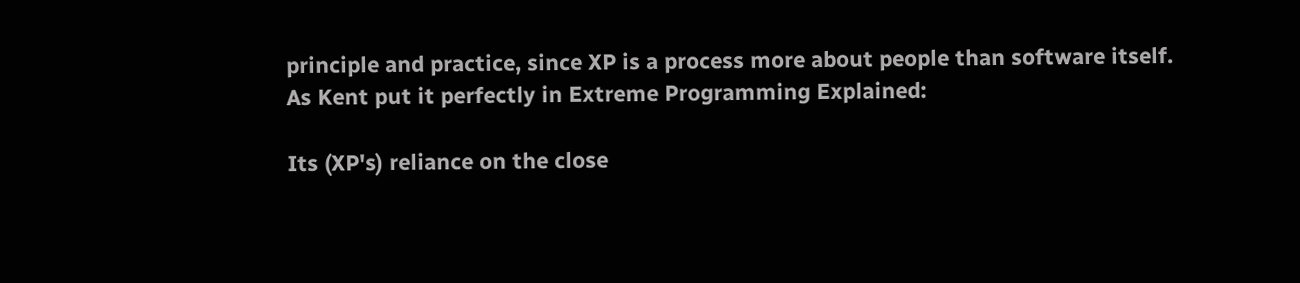principle and practice, since XP is a process more about people than software itself. As Kent put it perfectly in Extreme Programming Explained:

Its (XP's) reliance on the close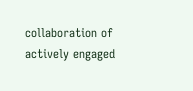collaboration of actively engaged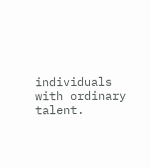individuals with ordinary talent.